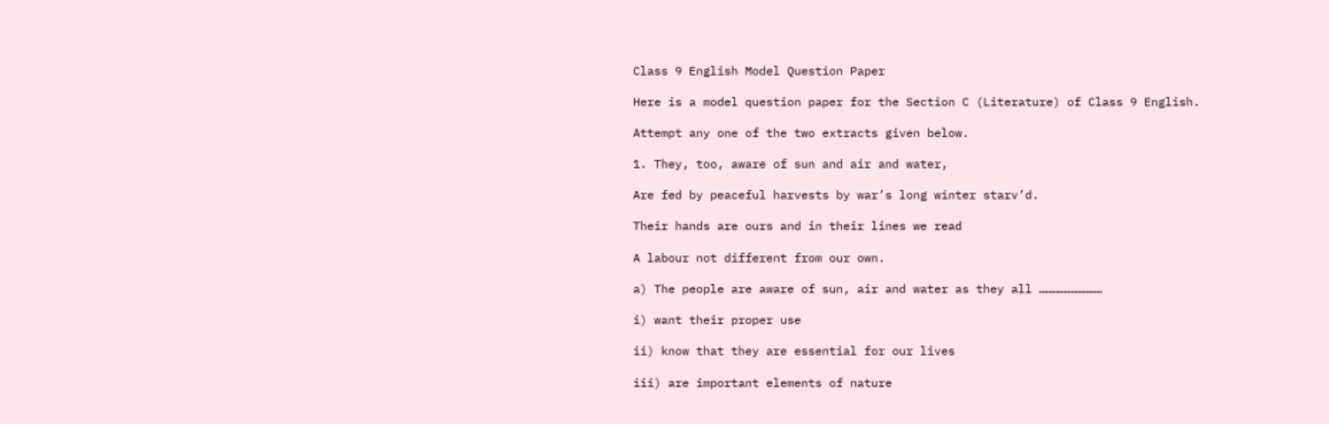Class 9 English Model Question Paper

Here is a model question paper for the Section C (Literature) of Class 9 English.

Attempt any one of the two extracts given below.

1. They, too, aware of sun and air and water,

Are fed by peaceful harvests by war’s long winter starv’d.

Their hands are ours and in their lines we read

A labour not different from our own.

a) The people are aware of sun, air and water as they all ………………………

i) want their proper use

ii) know that they are essential for our lives

iii) are important elements of nature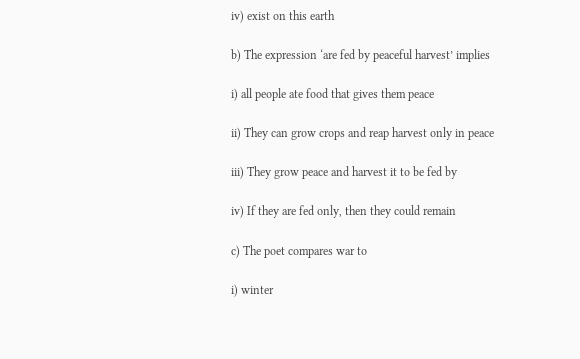iv) exist on this earth

b) The expression ‘are fed by peaceful harvest’ implies

i) all people ate food that gives them peace

ii) They can grow crops and reap harvest only in peace

iii) They grow peace and harvest it to be fed by

iv) If they are fed only, then they could remain

c) The poet compares war to

i) winter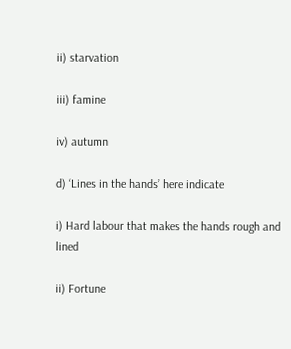ii) starvation

iii) famine

iv) autumn

d) ‘Lines in the hands’ here indicate

i) Hard labour that makes the hands rough and lined

ii) Fortune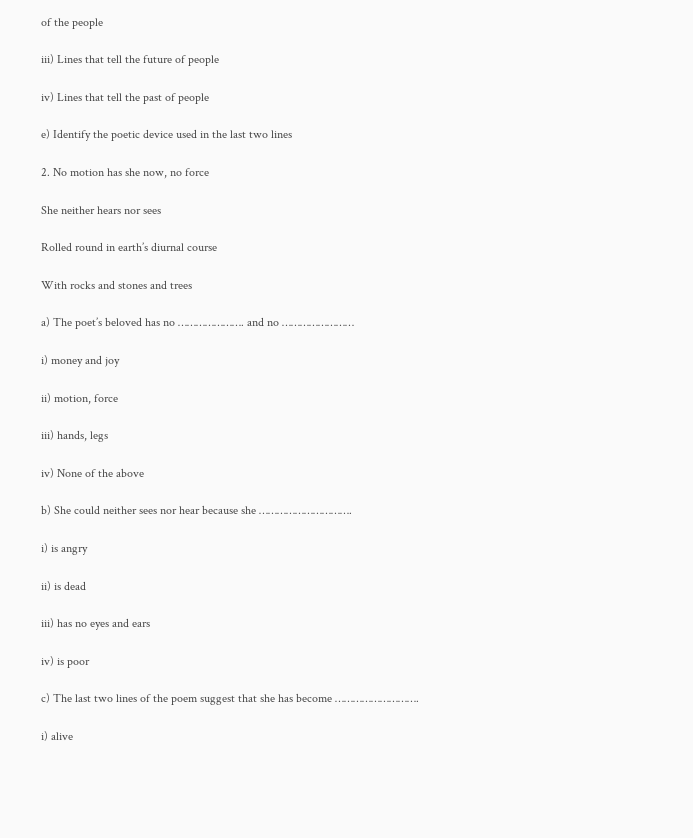of the people

iii) Lines that tell the future of people

iv) Lines that tell the past of people

e) Identify the poetic device used in the last two lines

2. No motion has she now, no force

She neither hears nor sees

Rolled round in earth’s diurnal course

With rocks and stones and trees

a) The poet’s beloved has no …………………. and no ……………………

i) money and joy

ii) motion, force

iii) hands, legs

iv) None of the above

b) She could neither sees nor hear because she ………………………….

i) is angry

ii) is dead

iii) has no eyes and ears

iv) is poor

c) The last two lines of the poem suggest that she has become ……………………….

i) alive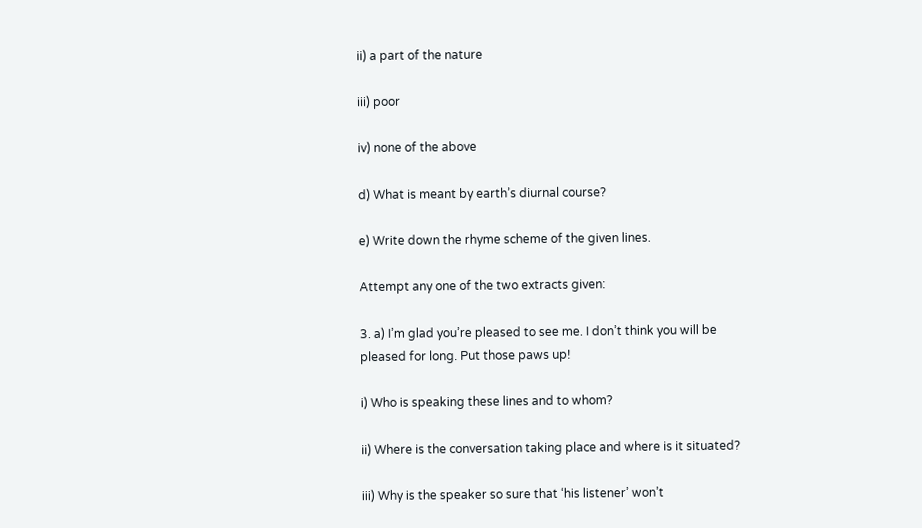ii) a part of the nature

iii) poor

iv) none of the above

d) What is meant by earth’s diurnal course?

e) Write down the rhyme scheme of the given lines.

Attempt any one of the two extracts given:

3. a) I’m glad you’re pleased to see me. I don’t think you will be pleased for long. Put those paws up!

i) Who is speaking these lines and to whom?

ii) Where is the conversation taking place and where is it situated?

iii) Why is the speaker so sure that ‘his listener’ won’t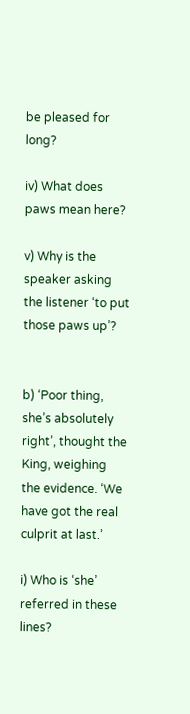be pleased for long?

iv) What does paws mean here?

v) Why is the speaker asking the listener ‘to put those paws up’?


b) ‘Poor thing, she’s absolutely right’, thought the King, weighing the evidence. ‘We have got the real culprit at last.’

i) Who is ‘she’ referred in these lines?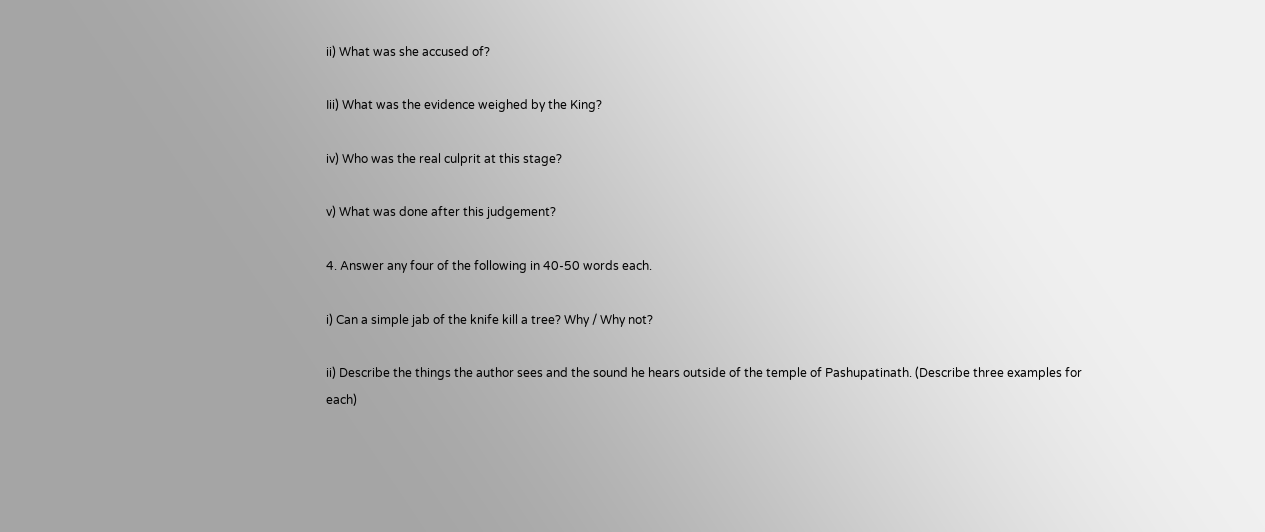ii) What was she accused of?

Iii) What was the evidence weighed by the King?

iv) Who was the real culprit at this stage?

v) What was done after this judgement?

4. Answer any four of the following in 40-50 words each.

i) Can a simple jab of the knife kill a tree? Why / Why not?

ii) Describe the things the author sees and the sound he hears outside of the temple of Pashupatinath. (Describe three examples for each)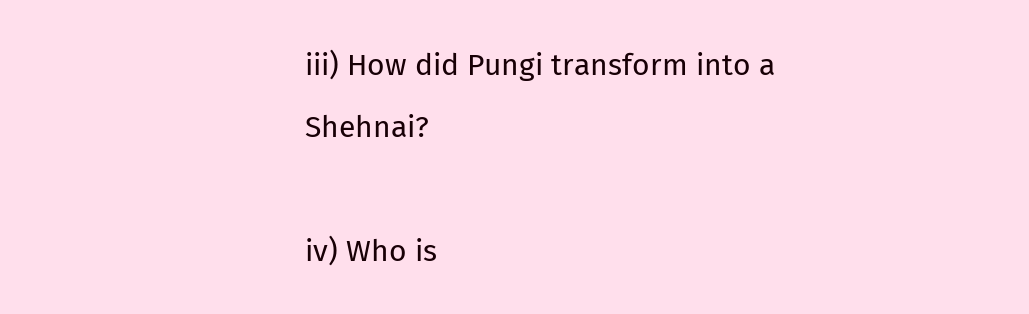iii) How did Pungi transform into a Shehnai?

iv) Who is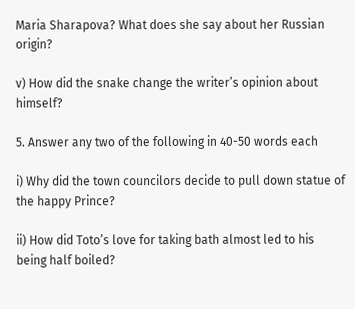Maria Sharapova? What does she say about her Russian origin?

v) How did the snake change the writer’s opinion about himself?

5. Answer any two of the following in 40-50 words each

i) Why did the town councilors decide to pull down statue of the happy Prince?

ii) How did Toto’s love for taking bath almost led to his being half boiled?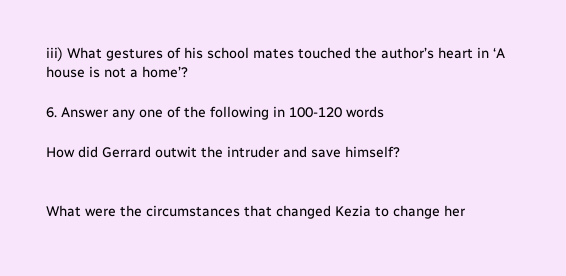iii) What gestures of his school mates touched the author’s heart in ‘A house is not a home’?

6. Answer any one of the following in 100-120 words

How did Gerrard outwit the intruder and save himself?


What were the circumstances that changed Kezia to change her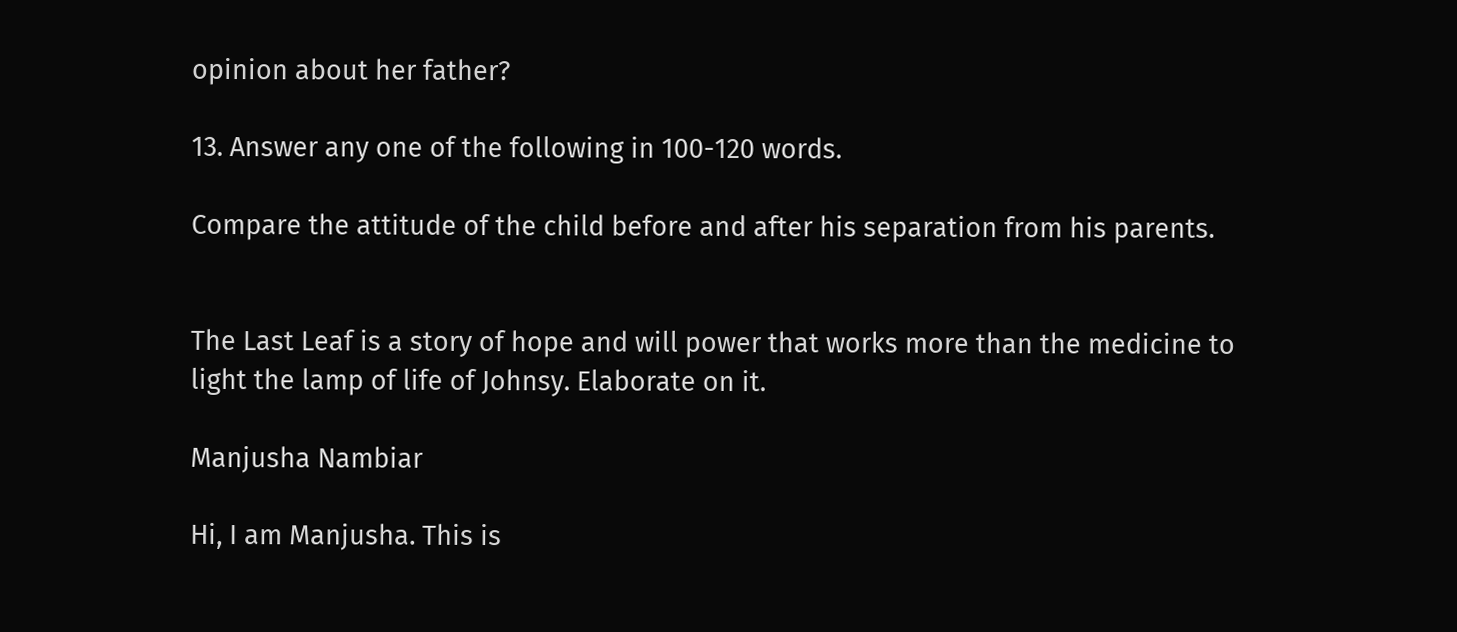opinion about her father?

13. Answer any one of the following in 100-120 words.

Compare the attitude of the child before and after his separation from his parents.


The Last Leaf is a story of hope and will power that works more than the medicine to light the lamp of life of Johnsy. Elaborate on it.

Manjusha Nambiar

Hi, I am Manjusha. This is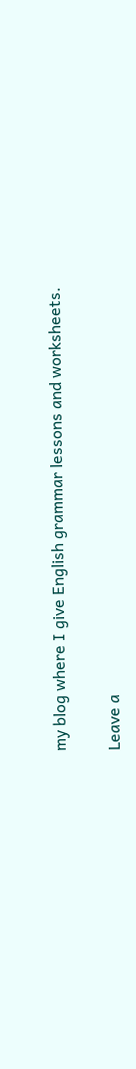my blog where I give English grammar lessons and worksheets.

Leave a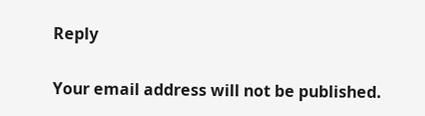Reply

Your email address will not be published.